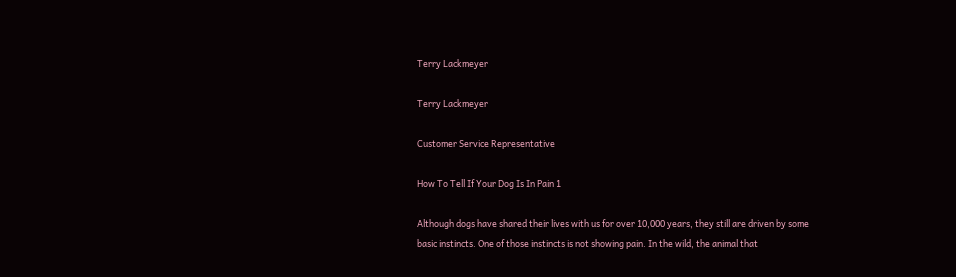Terry Lackmeyer

Terry Lackmeyer

Customer Service Representative

How To Tell If Your Dog Is In Pain 1

Although dogs have shared their lives with us for over 10,000 years, they still are driven by some basic instincts. One of those instincts is not showing pain. In the wild, the animal that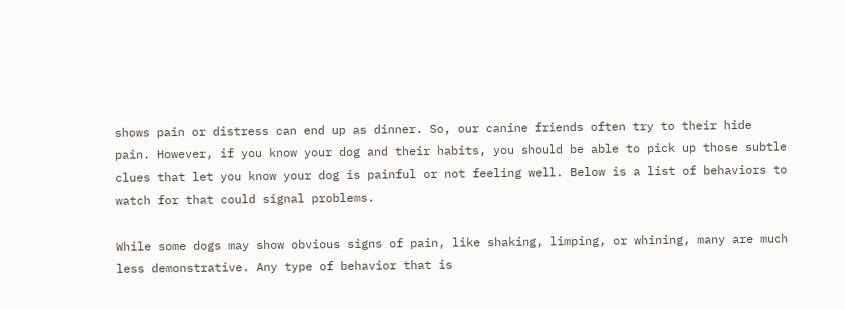shows pain or distress can end up as dinner. So, our canine friends often try to their hide pain. However, if you know your dog and their habits, you should be able to pick up those subtle clues that let you know your dog is painful or not feeling well. Below is a list of behaviors to watch for that could signal problems.

While some dogs may show obvious signs of pain, like shaking, limping, or whining, many are much less demonstrative. Any type of behavior that is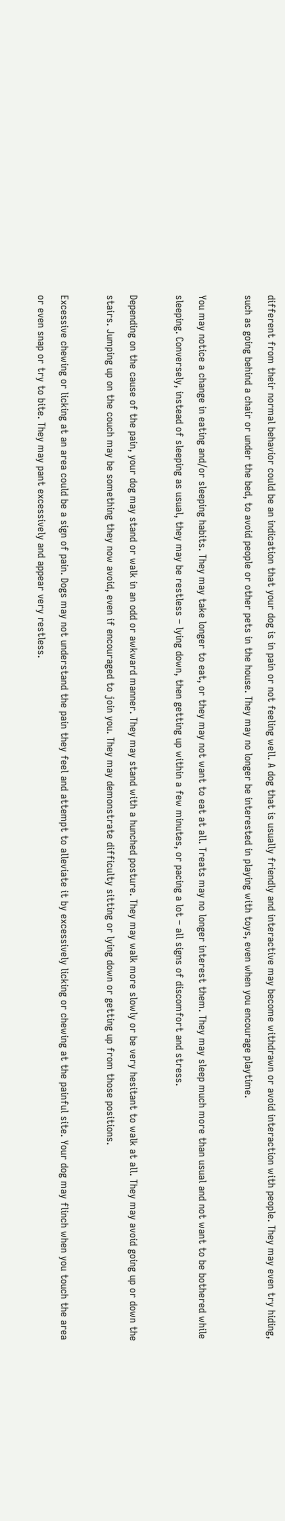different from their normal behavior could be an indication that your dog is in pain or not feeling well. A dog that is usually friendly and interactive may become withdrawn or avoid interaction with people. They may even try hiding, such as going behind a chair or under the bed, to avoid people or other pets in the house. They may no longer be interested in playing with toys, even when you encourage playtime.

You may notice a change in eating and/or sleeping habits. They may take longer to eat, or they may not want to eat at all. Treats may no longer interest them. They may sleep much more than usual and not want to be bothered while sleeping. Conversely, instead of sleeping as usual, they may be restless – lying down, then getting up within a few minutes, or pacing a lot – all signs of discomfort and stress.

Depending on the cause of the pain, your dog may stand or walk in an odd or awkward manner. They may stand with a hunched posture. They may walk more slowly or be very hesitant to walk at all. They may avoid going up or down the stairs. Jumping up on the couch may be something they now avoid, even if encouraged to join you. They may demonstrate difficulty sitting or lying down or getting up from those positions.

Excessive chewing or licking at an area could be a sign of pain. Dogs may not understand the pain they feel and attempt to alleviate it by excessively licking or chewing at the painful site. Your dog may flinch when you touch the area or even snap or try to bite. They may pant excessively and appear very restless.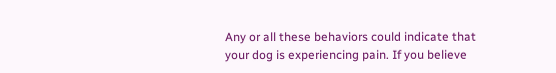Any or all these behaviors could indicate that your dog is experiencing pain. If you believe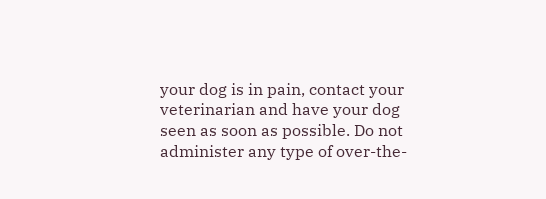your dog is in pain, contact your veterinarian and have your dog seen as soon as possible. Do not administer any type of over-the-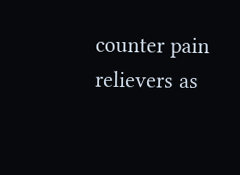counter pain relievers as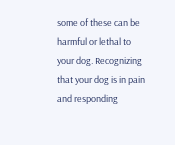some of these can be harmful or lethal to your dog. Recognizing that your dog is in pain and responding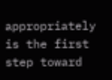appropriately is the first step toward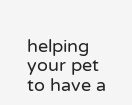helping your pet to have a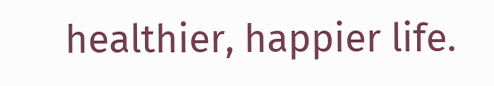healthier, happier life.